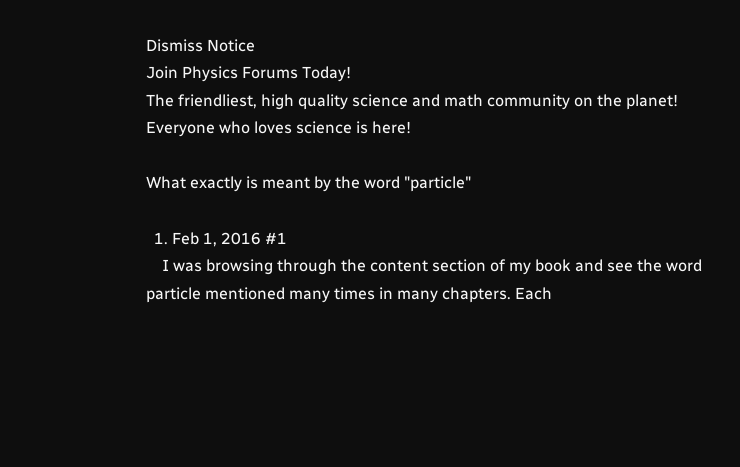Dismiss Notice
Join Physics Forums Today!
The friendliest, high quality science and math community on the planet! Everyone who loves science is here!

What exactly is meant by the word "particle"

  1. Feb 1, 2016 #1
    I was browsing through the content section of my book and see the word particle mentioned many times in many chapters. Each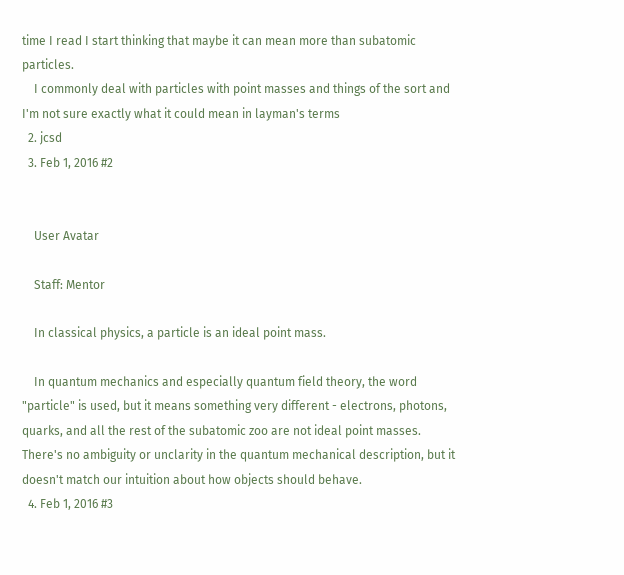time I read I start thinking that maybe it can mean more than subatomic particles.
    I commonly deal with particles with point masses and things of the sort and I'm not sure exactly what it could mean in layman's terms
  2. jcsd
  3. Feb 1, 2016 #2


    User Avatar

    Staff: Mentor

    In classical physics, a particle is an ideal point mass.

    In quantum mechanics and especially quantum field theory, the word "particle" is used, but it means something very different - electrons, photons, quarks, and all the rest of the subatomic zoo are not ideal point masses. There's no ambiguity or unclarity in the quantum mechanical description, but it doesn't match our intuition about how objects should behave.
  4. Feb 1, 2016 #3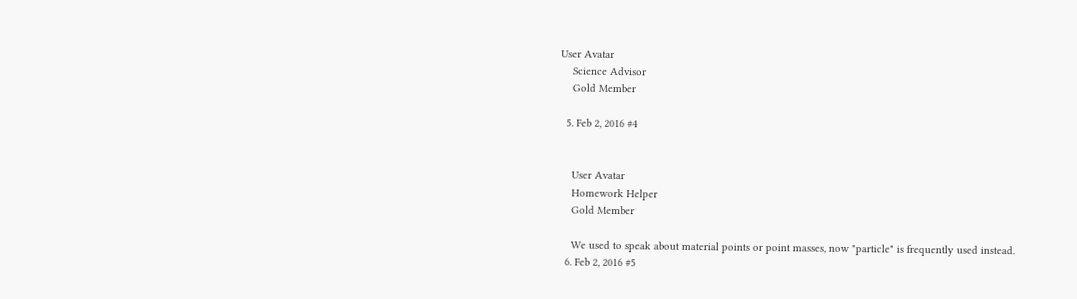User Avatar
    Science Advisor
    Gold Member

  5. Feb 2, 2016 #4


    User Avatar
    Homework Helper
    Gold Member

    We used to speak about material points or point masses, now "particle" is frequently used instead.
  6. Feb 2, 2016 #5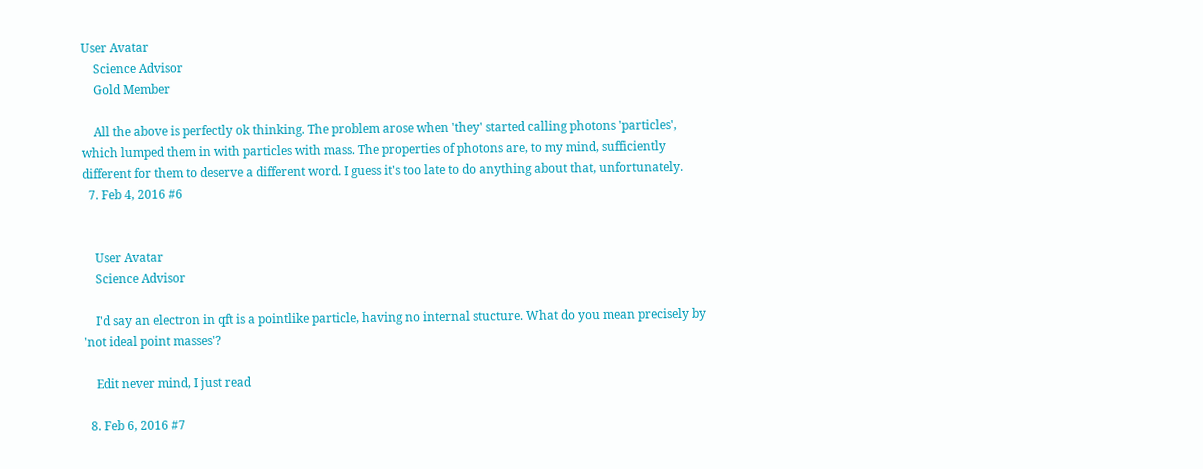User Avatar
    Science Advisor
    Gold Member

    All the above is perfectly ok thinking. The problem arose when 'they' started calling photons 'particles', which lumped them in with particles with mass. The properties of photons are, to my mind, sufficiently different for them to deserve a different word. I guess it's too late to do anything about that, unfortunately.
  7. Feb 4, 2016 #6


    User Avatar
    Science Advisor

    I'd say an electron in qft is a pointlike particle, having no internal stucture. What do you mean precisely by 'not ideal point masses'?

    Edit never mind, I just read

  8. Feb 6, 2016 #7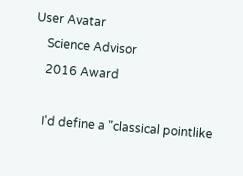User Avatar
    Science Advisor
    2016 Award

    I'd define a "classical pointlike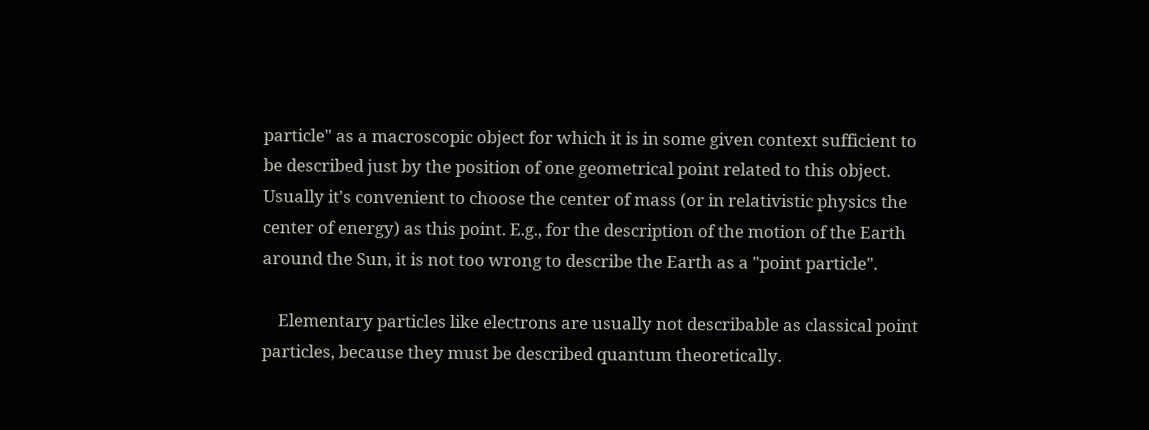particle" as a macroscopic object for which it is in some given context sufficient to be described just by the position of one geometrical point related to this object. Usually it's convenient to choose the center of mass (or in relativistic physics the center of energy) as this point. E.g., for the description of the motion of the Earth around the Sun, it is not too wrong to describe the Earth as a "point particle".

    Elementary particles like electrons are usually not describable as classical point particles, because they must be described quantum theoretically.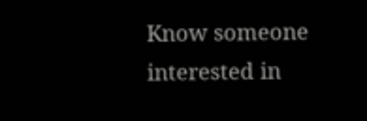Know someone interested in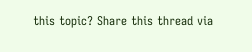this topic? Share this thread via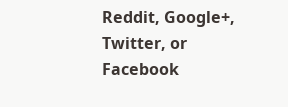Reddit, Google+, Twitter, or Facebook